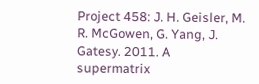Project 458: J. H. Geisler, M. R. McGowen, G. Yang, J. Gatesy. 2011. A supermatrix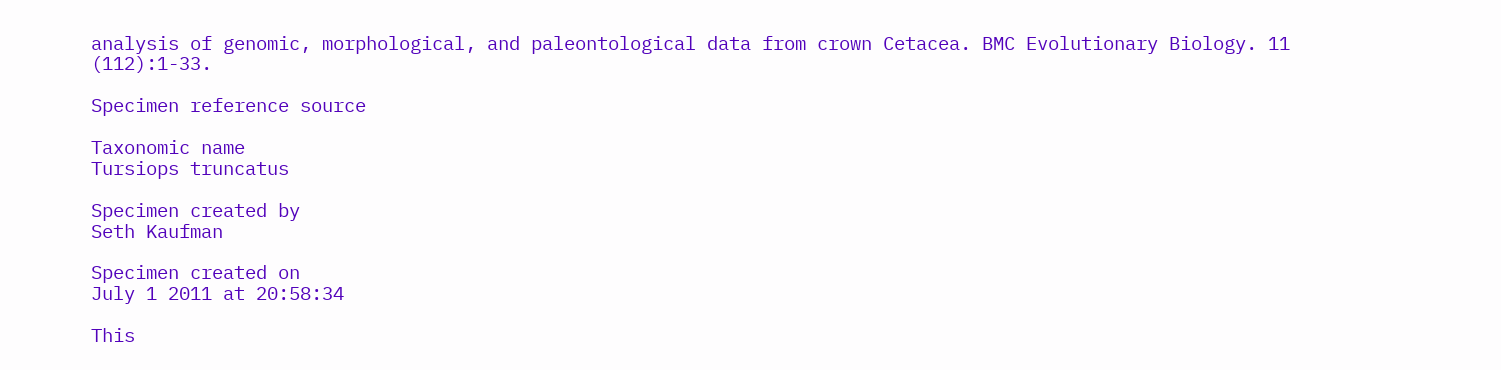analysis of genomic, morphological, and paleontological data from crown Cetacea. BMC Evolutionary Biology. 11 (112):1-33.

Specimen reference source

Taxonomic name
Tursiops truncatus

Specimen created by
Seth Kaufman

Specimen created on
July 1 2011 at 20:58:34

This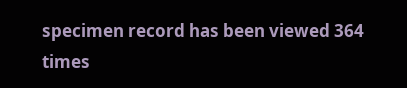specimen record has been viewed 364 times